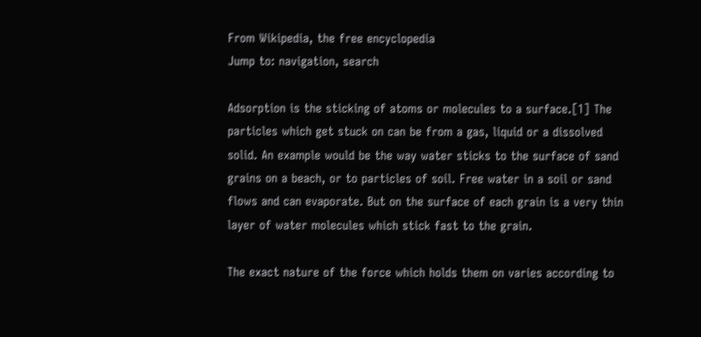From Wikipedia, the free encyclopedia
Jump to: navigation, search

Adsorption is the sticking of atoms or molecules to a surface.[1] The particles which get stuck on can be from a gas, liquid or a dissolved solid. An example would be the way water sticks to the surface of sand grains on a beach, or to particles of soil. Free water in a soil or sand flows and can evaporate. But on the surface of each grain is a very thin layer of water molecules which stick fast to the grain.

The exact nature of the force which holds them on varies according to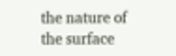the nature of the surface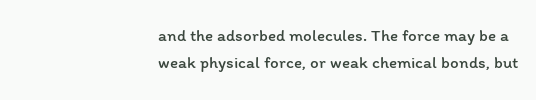and the adsorbed molecules. The force may be a weak physical force, or weak chemical bonds, but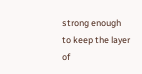strong enough to keep the layer of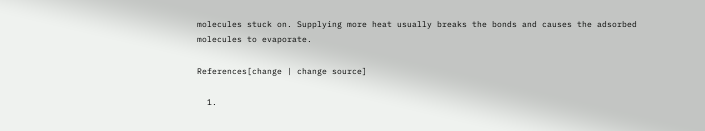molecules stuck on. Supplying more heat usually breaks the bonds and causes the adsorbed molecules to evaporate.

References[change | change source]

  1.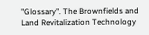"Glossary". The Brownfields and Land Revitalization Technology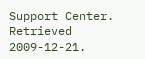Support Center. Retrieved 2009-12-21.